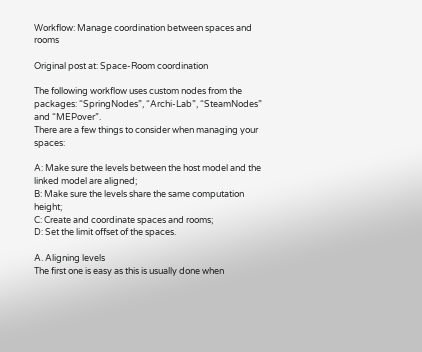Workflow: Manage coordination between spaces and rooms

Original post at: Space-Room coordination

The following workflow uses custom nodes from the packages: “SpringNodes”, “Archi-Lab”, “SteamNodes” and “MEPover”.
There are a few things to consider when managing your spaces:

A: Make sure the levels between the host model and the linked model are aligned;
B: Make sure the levels share the same computation height;
C: Create and coordinate spaces and rooms;
D: Set the limit offset of the spaces.

A. Aligning levels
The first one is easy as this is usually done when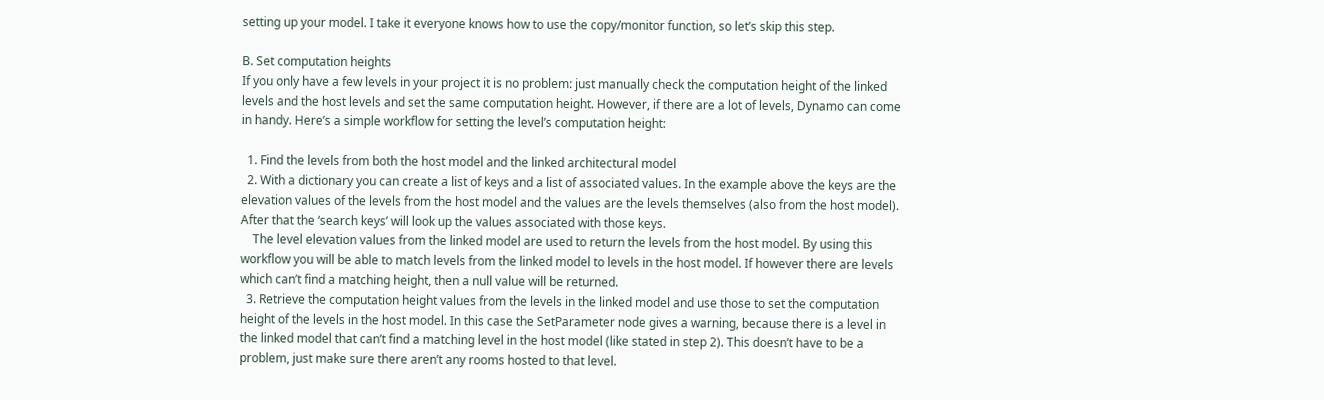setting up your model. I take it everyone knows how to use the copy/monitor function, so let’s skip this step.

B. Set computation heights
If you only have a few levels in your project it is no problem: just manually check the computation height of the linked levels and the host levels and set the same computation height. However, if there are a lot of levels, Dynamo can come in handy. Here’s a simple workflow for setting the level’s computation height:

  1. Find the levels from both the host model and the linked architectural model
  2. With a dictionary you can create a list of keys and a list of associated values. In the example above the keys are the elevation values of the levels from the host model and the values are the levels themselves (also from the host model). After that the ‘search keys’ will look up the values associated with those keys.
    The level elevation values from the linked model are used to return the levels from the host model. By using this workflow you will be able to match levels from the linked model to levels in the host model. If however there are levels which can’t find a matching height, then a null value will be returned.
  3. Retrieve the computation height values from the levels in the linked model and use those to set the computation height of the levels in the host model. In this case the SetParameter node gives a warning, because there is a level in the linked model that can’t find a matching level in the host model (like stated in step 2). This doesn’t have to be a problem, just make sure there aren’t any rooms hosted to that level.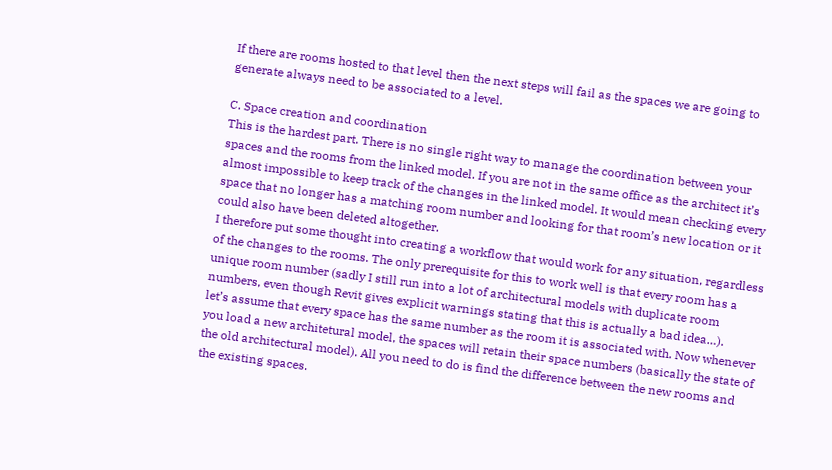If there are rooms hosted to that level then the next steps will fail as the spaces we are going to generate always need to be associated to a level.

C. Space creation and coordination
This is the hardest part. There is no single right way to manage the coordination between your spaces and the rooms from the linked model. If you are not in the same office as the architect it’s almost impossible to keep track of the changes in the linked model. It would mean checking every space that no longer has a matching room number and looking for that room’s new location or it could also have been deleted altogether.
I therefore put some thought into creating a workflow that would work for any situation, regardless of the changes to the rooms. The only prerequisite for this to work well is that every room has a unique room number (sadly I still run into a lot of architectural models with duplicate room numbers, even though Revit gives explicit warnings stating that this is actually a bad idea…).
let’s assume that every space has the same number as the room it is associated with. Now whenever you load a new architetural model, the spaces will retain their space numbers (basically the state of the old architectural model). All you need to do is find the difference between the new rooms and the existing spaces.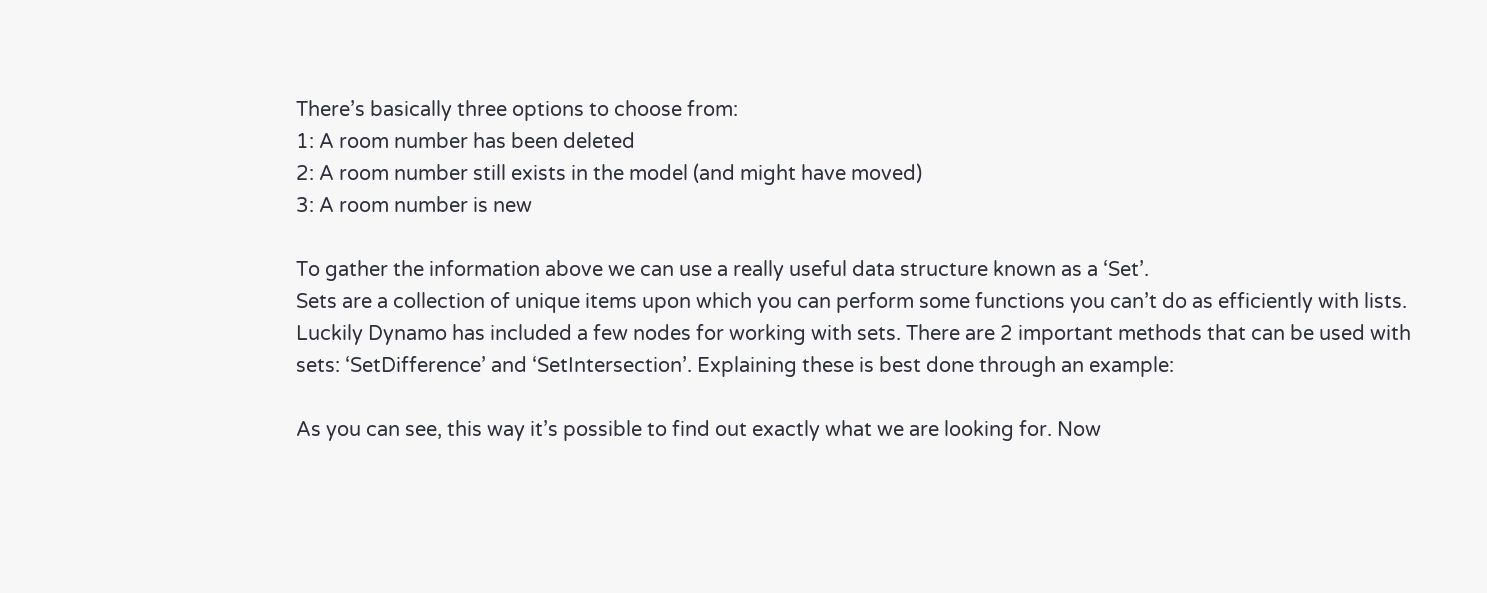There’s basically three options to choose from:
1: A room number has been deleted
2: A room number still exists in the model (and might have moved)
3: A room number is new

To gather the information above we can use a really useful data structure known as a ‘Set’.
Sets are a collection of unique items upon which you can perform some functions you can’t do as efficiently with lists. Luckily Dynamo has included a few nodes for working with sets. There are 2 important methods that can be used with sets: ‘SetDifference’ and ‘SetIntersection’. Explaining these is best done through an example:

As you can see, this way it’s possible to find out exactly what we are looking for. Now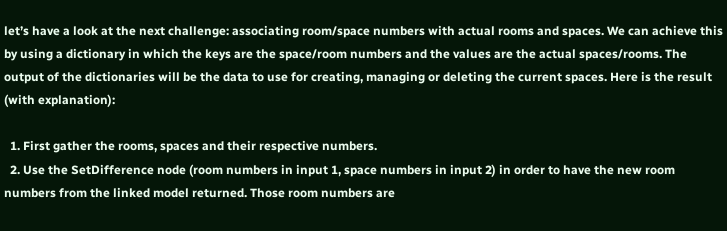let’s have a look at the next challenge: associating room/space numbers with actual rooms and spaces. We can achieve this by using a dictionary in which the keys are the space/room numbers and the values are the actual spaces/rooms. The output of the dictionaries will be the data to use for creating, managing or deleting the current spaces. Here is the result (with explanation):

  1. First gather the rooms, spaces and their respective numbers.
  2. Use the SetDifference node (room numbers in input 1, space numbers in input 2) in order to have the new room numbers from the linked model returned. Those room numbers are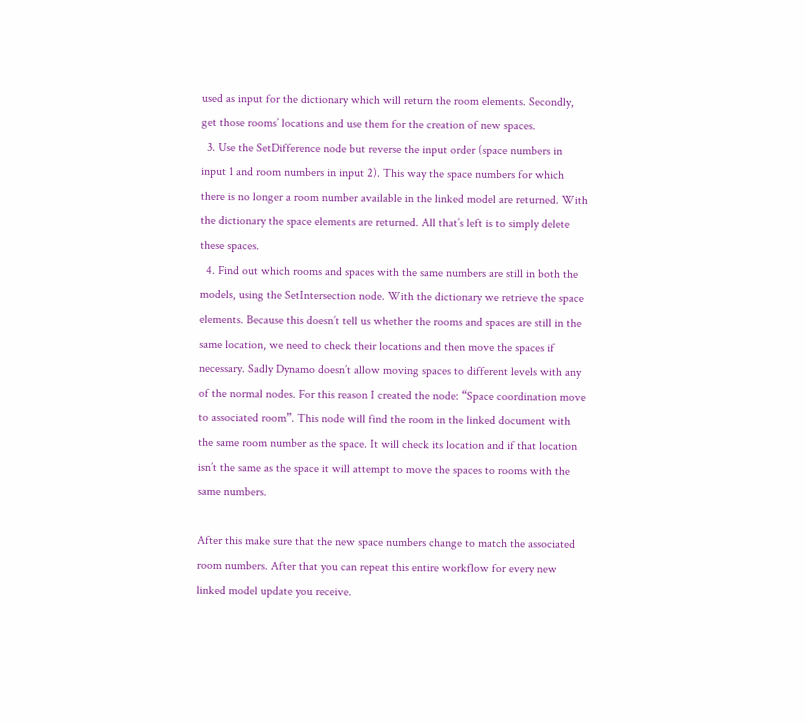used as input for the dictionary which will return the room elements. Secondly, get those rooms’ locations and use them for the creation of new spaces.
  3. Use the SetDifference node but reverse the input order (space numbers in input 1 and room numbers in input 2). This way the space numbers for which there is no longer a room number available in the linked model are returned. With the dictionary the space elements are returned. All that’s left is to simply delete these spaces.
  4. Find out which rooms and spaces with the same numbers are still in both the models, using the SetIntersection node. With the dictionary we retrieve the space elements. Because this doesn’t tell us whether the rooms and spaces are still in the same location, we need to check their locations and then move the spaces if necessary. Sadly Dynamo doesn’t allow moving spaces to different levels with any of the normal nodes. For this reason I created the node: “Space coordination move to associated room”. This node will find the room in the linked document with the same room number as the space. It will check its location and if that location isn’t the same as the space it will attempt to move the spaces to rooms with the same numbers.

After this make sure that the new space numbers change to match the associated room numbers. After that you can repeat this entire workflow for every new linked model update you receive.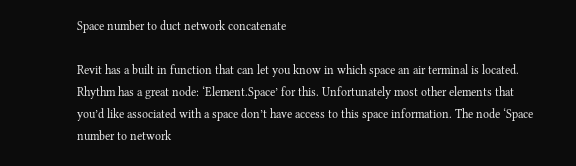Space number to duct network concatenate

Revit has a built in function that can let you know in which space an air terminal is located. Rhythm has a great node: ‘Element.Space’ for this. Unfortunately most other elements that you’d like associated with a space don’t have access to this space information. The node ‘Space number to network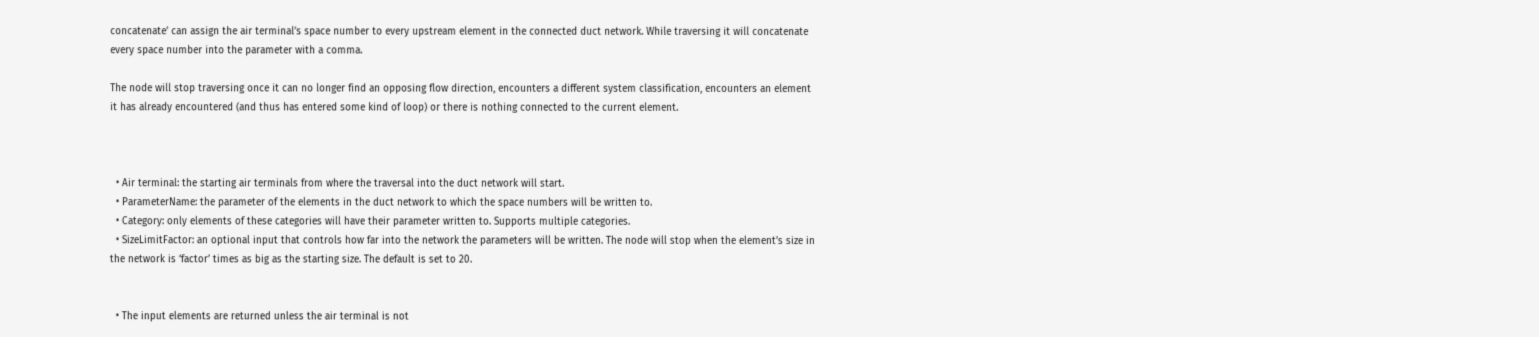concatenate’ can assign the air terminal’s space number to every upstream element in the connected duct network. While traversing it will concatenate every space number into the parameter with a comma.

The node will stop traversing once it can no longer find an opposing flow direction, encounters a different system classification, encounters an element it has already encountered (and thus has entered some kind of loop) or there is nothing connected to the current element.



  • Air terminal: the starting air terminals from where the traversal into the duct network will start.
  • ParameterName: the parameter of the elements in the duct network to which the space numbers will be written to.
  • Category: only elements of these categories will have their parameter written to. Supports multiple categories.
  • SizeLimitFactor: an optional input that controls how far into the network the parameters will be written. The node will stop when the element’s size in the network is ‘factor’ times as big as the starting size. The default is set to 20.


  • The input elements are returned unless the air terminal is not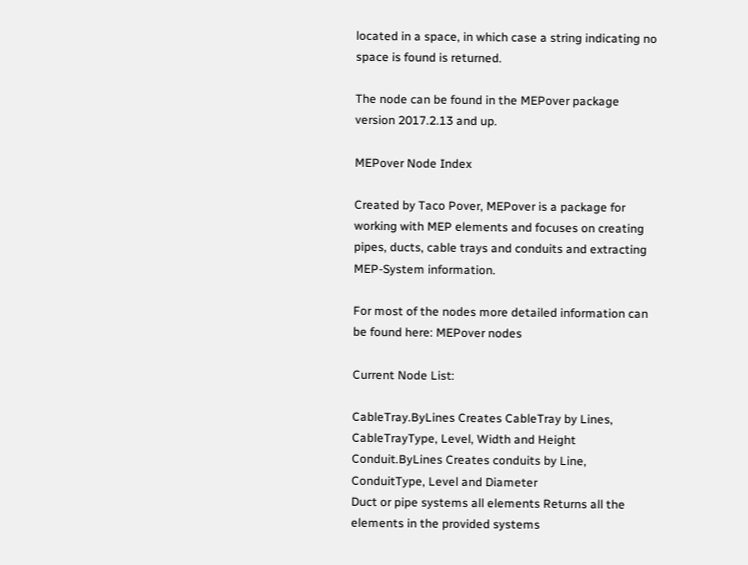located in a space, in which case a string indicating no space is found is returned.

The node can be found in the MEPover package version 2017.2.13 and up.

MEPover Node Index

Created by Taco Pover, MEPover is a package for working with MEP elements and focuses on creating pipes, ducts, cable trays and conduits and extracting MEP-System information.

For most of the nodes more detailed information can be found here: MEPover nodes

Current Node List:

CableTray.ByLines Creates CableTray by Lines, CableTrayType, Level, Width and Height
Conduit.ByLines Creates conduits by Line, ConduitType, Level and Diameter
Duct or pipe systems all elements Returns all the elements in the provided systems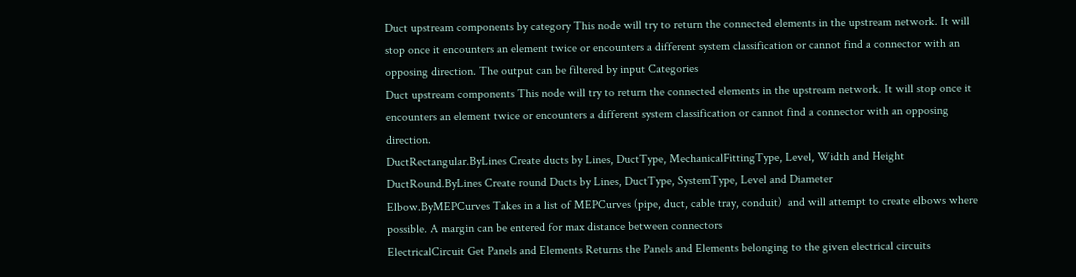Duct upstream components by category This node will try to return the connected elements in the upstream network. It will stop once it encounters an element twice or encounters a different system classification or cannot find a connector with an opposing direction. The output can be filtered by input Categories
Duct upstream components This node will try to return the connected elements in the upstream network. It will stop once it encounters an element twice or encounters a different system classification or cannot find a connector with an opposing direction.
DuctRectangular.ByLines Create ducts by Lines, DuctType, MechanicalFittingType, Level, Width and Height
DuctRound.ByLines Create round Ducts by Lines, DuctType, SystemType, Level and Diameter
Elbow.ByMEPCurves Takes in a list of MEPCurves (pipe, duct, cable tray, conduit)  and will attempt to create elbows where possible. A margin can be entered for max distance between connectors
ElectricalCircuit Get Panels and Elements Returns the Panels and Elements belonging to the given electrical circuits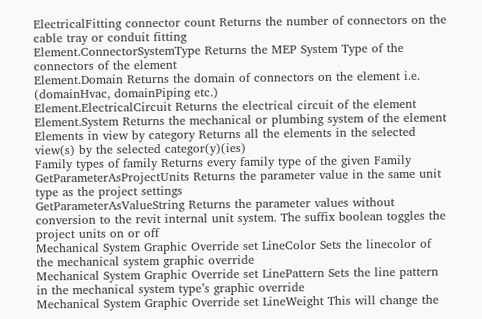ElectricalFitting connector count Returns the number of connectors on the cable tray or conduit fitting
Element.ConnectorSystemType Returns the MEP System Type of the connectors of the element
Element.Domain Returns the domain of connectors on the element i.e. (domainHvac, domainPiping etc.)
Element.ElectricalCircuit Returns the electrical circuit of the element
Element.System Returns the mechanical or plumbing system of the element
Elements in view by category Returns all the elements in the selected view(s) by the selected categor(y)(ies)
Family types of family Returns every family type of the given Family
GetParameterAsProjectUnits Returns the parameter value in the same unit type as the project settings
GetParameterAsValueString Returns the parameter values without conversion to the revit internal unit system. The suffix boolean toggles the project units on or off
Mechanical System Graphic Override set LineColor Sets the linecolor of the mechanical system graphic override
Mechanical System Graphic Override set LinePattern Sets the line pattern in the mechanical system type’s graphic override
Mechanical System Graphic Override set LineWeight This will change the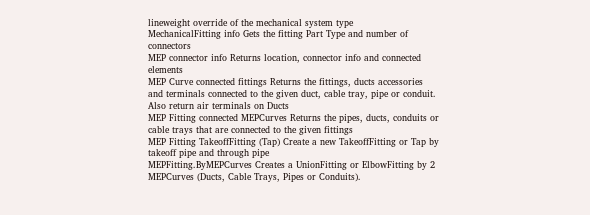lineweight override of the mechanical system type
MechanicalFitting info Gets the fitting Part Type and number of connectors
MEP connector info Returns location, connector info and connected elements
MEP Curve connected fittings Returns the fittings, ducts accessories and terminals connected to the given duct, cable tray, pipe or conduit. Also return air terminals on Ducts
MEP Fitting connected MEPCurves Returns the pipes, ducts, conduits or cable trays that are connected to the given fittings
MEP Fitting TakeoffFitting (Tap) Create a new TakeoffFitting or Tap by takeoff pipe and through pipe
MEPFitting.ByMEPCurves Creates a UnionFitting or ElbowFitting by 2 MEPCurves (Ducts, Cable Trays, Pipes or Conduits).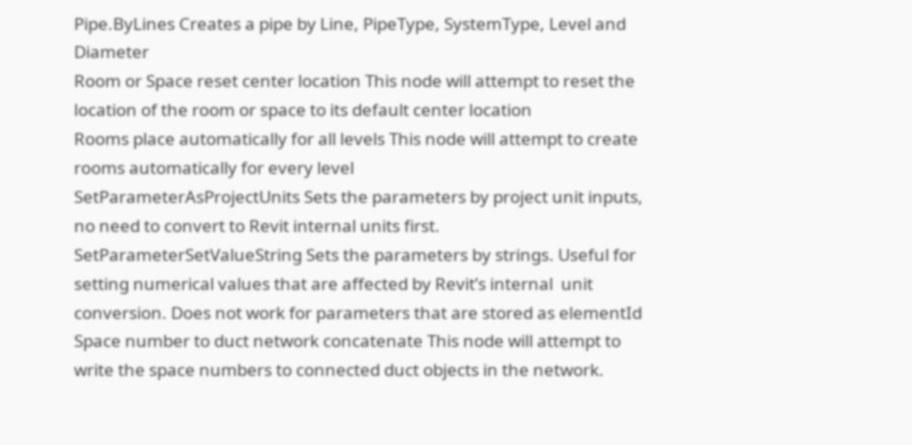Pipe.ByLines Creates a pipe by Line, PipeType, SystemType, Level and Diameter
Room or Space reset center location This node will attempt to reset the location of the room or space to its default center location
Rooms place automatically for all levels This node will attempt to create rooms automatically for every level
SetParameterAsProjectUnits Sets the parameters by project unit inputs, no need to convert to Revit internal units first.
SetParameterSetValueString Sets the parameters by strings. Useful for setting numerical values that are affected by Revit’s internal  unit conversion. Does not work for parameters that are stored as elementId
Space number to duct network concatenate This node will attempt to write the space numbers to connected duct objects in the network.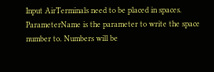Input AirTerminals need to be placed in spaces. ParameterName is the parameter to write the space number to. Numbers will be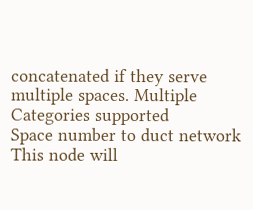concatenated if they serve multiple spaces. Multiple Categories supported
Space number to duct network This node will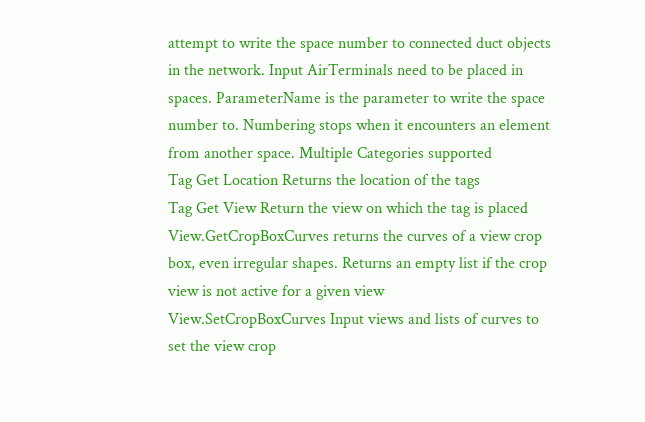attempt to write the space number to connected duct objects in the network. Input AirTerminals need to be placed in spaces. ParameterName is the parameter to write the space number to. Numbering stops when it encounters an element from another space. Multiple Categories supported
Tag Get Location Returns the location of the tags
Tag Get View Return the view on which the tag is placed
View.GetCropBoxCurves returns the curves of a view crop box, even irregular shapes. Returns an empty list if the crop view is not active for a given view
View.SetCropBoxCurves Input views and lists of curves to set the view crop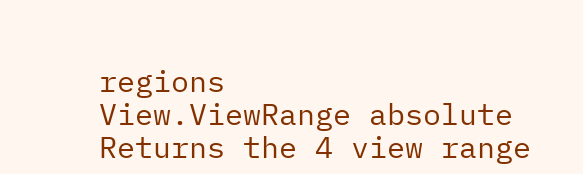regions
View.ViewRange absolute Returns the 4 view range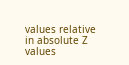values relative in absolute Z values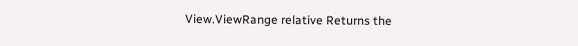View.ViewRange relative Returns the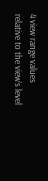4 view range values relative to the view’s level